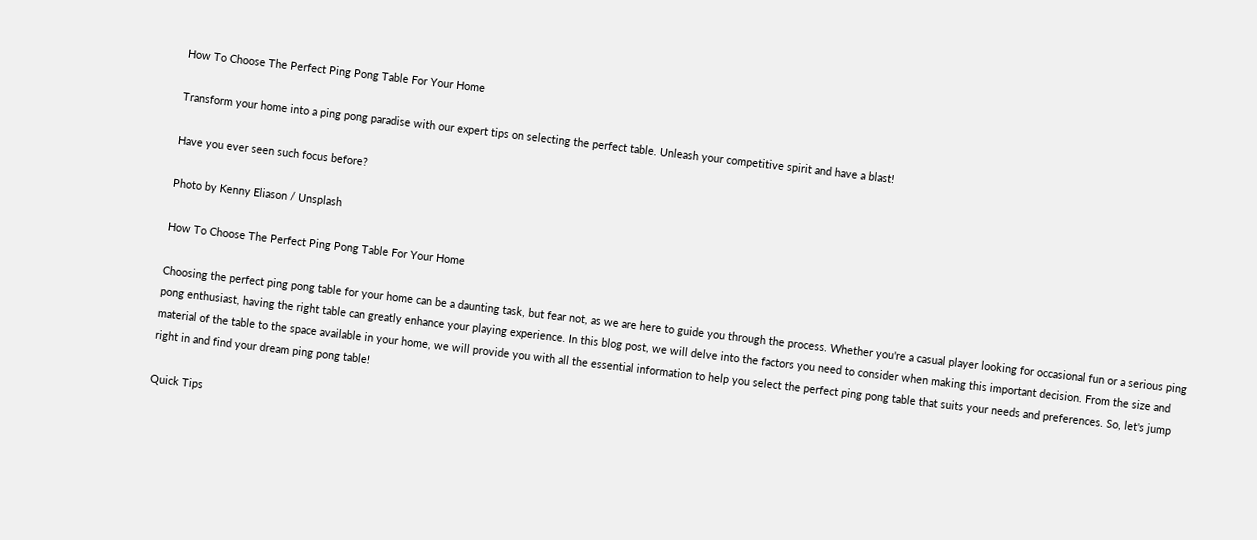How To Choose The Perfect Ping Pong Table For Your Home

Transform your home into a ping pong paradise with our expert tips on selecting the perfect table. Unleash your competitive spirit and have a blast!

Have you ever seen such focus before?

Photo by Kenny Eliason / Unsplash

How To Choose The Perfect Ping Pong Table For Your Home

Choosing the perfect ping pong table for your home can be a daunting task, but fear not, as we are here to guide you through the process. Whether you're a casual player looking for occasional fun or a serious ping pong enthusiast, having the right table can greatly enhance your playing experience. In this blog post, we will delve into the factors you need to consider when making this important decision. From the size and material of the table to the space available in your home, we will provide you with all the essential information to help you select the perfect ping pong table that suits your needs and preferences. So, let's jump right in and find your dream ping pong table!

Quick Tips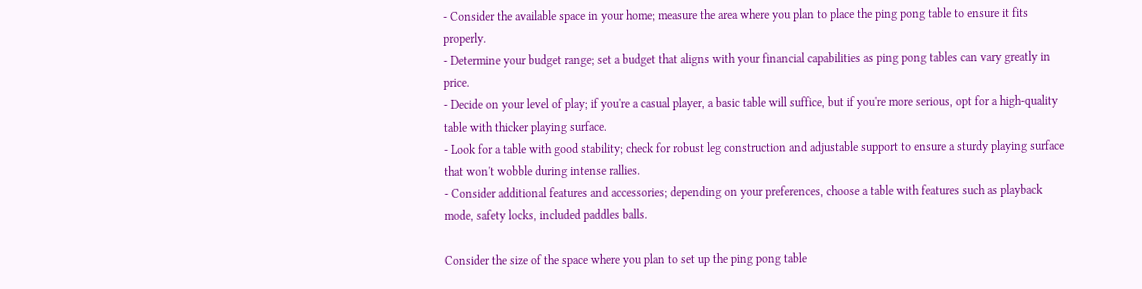- Consider the available space in your home; measure the area where you plan to place the ping pong table to ensure it fits properly.
- Determine your budget range; set a budget that aligns with your financial capabilities as ping pong tables can vary greatly in price.
- Decide on your level of play; if you're a casual player, a basic table will suffice, but if you're more serious, opt for a high-quality table with thicker playing surface.
- Look for a table with good stability; check for robust leg construction and adjustable support to ensure a sturdy playing surface that won't wobble during intense rallies.
- Consider additional features and accessories; depending on your preferences, choose a table with features such as playback mode, safety locks, included paddles balls.

Consider the size of the space where you plan to set up the ping pong table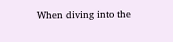When diving into the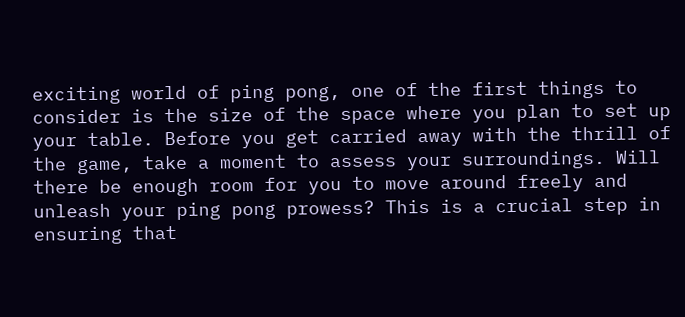exciting world of ping pong, one of the first things to consider is the size of the space where you plan to set up your table. Before you get carried away with the thrill of the game, take a moment to assess your surroundings. Will there be enough room for you to move around freely and unleash your ping pong prowess? This is a crucial step in ensuring that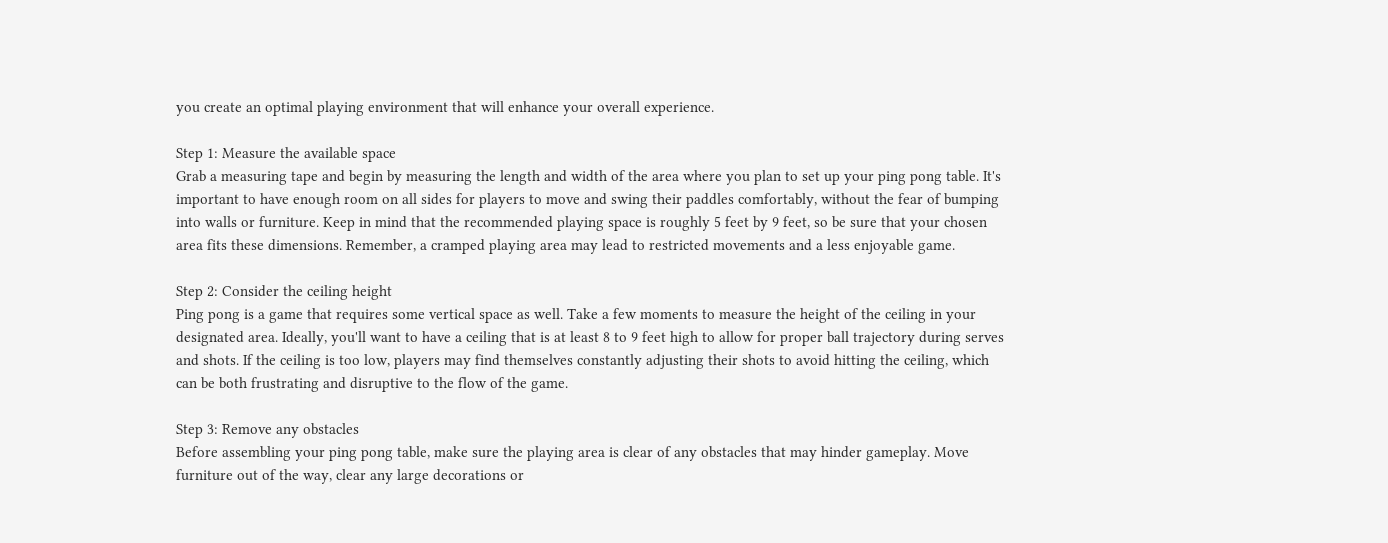you create an optimal playing environment that will enhance your overall experience.

Step 1: Measure the available space
Grab a measuring tape and begin by measuring the length and width of the area where you plan to set up your ping pong table. It's important to have enough room on all sides for players to move and swing their paddles comfortably, without the fear of bumping into walls or furniture. Keep in mind that the recommended playing space is roughly 5 feet by 9 feet, so be sure that your chosen area fits these dimensions. Remember, a cramped playing area may lead to restricted movements and a less enjoyable game.

Step 2: Consider the ceiling height
Ping pong is a game that requires some vertical space as well. Take a few moments to measure the height of the ceiling in your designated area. Ideally, you'll want to have a ceiling that is at least 8 to 9 feet high to allow for proper ball trajectory during serves and shots. If the ceiling is too low, players may find themselves constantly adjusting their shots to avoid hitting the ceiling, which can be both frustrating and disruptive to the flow of the game.

Step 3: Remove any obstacles
Before assembling your ping pong table, make sure the playing area is clear of any obstacles that may hinder gameplay. Move furniture out of the way, clear any large decorations or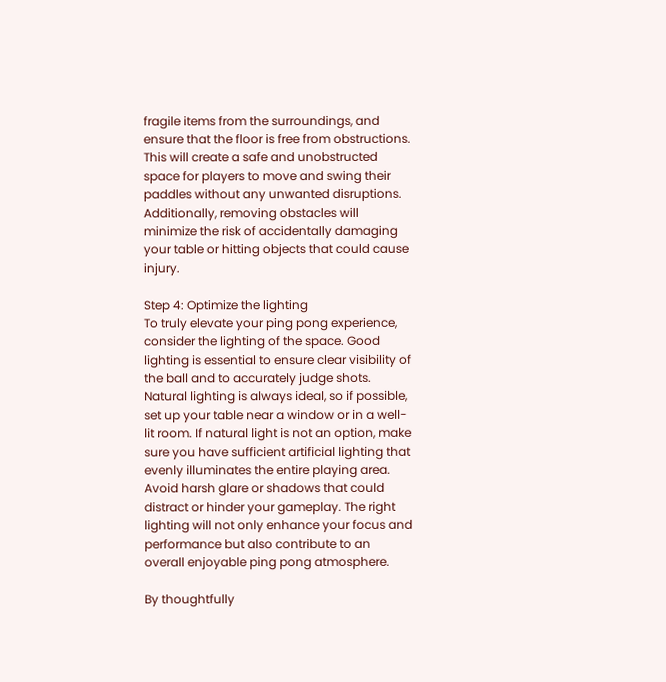fragile items from the surroundings, and ensure that the floor is free from obstructions. This will create a safe and unobstructed space for players to move and swing their paddles without any unwanted disruptions. Additionally, removing obstacles will minimize the risk of accidentally damaging your table or hitting objects that could cause injury.

Step 4: Optimize the lighting
To truly elevate your ping pong experience, consider the lighting of the space. Good lighting is essential to ensure clear visibility of the ball and to accurately judge shots. Natural lighting is always ideal, so if possible, set up your table near a window or in a well-lit room. If natural light is not an option, make sure you have sufficient artificial lighting that evenly illuminates the entire playing area. Avoid harsh glare or shadows that could distract or hinder your gameplay. The right lighting will not only enhance your focus and performance but also contribute to an overall enjoyable ping pong atmosphere.

By thoughtfully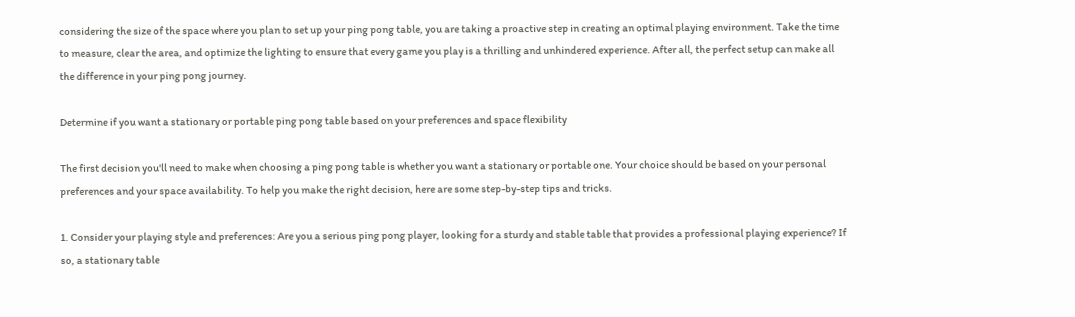considering the size of the space where you plan to set up your ping pong table, you are taking a proactive step in creating an optimal playing environment. Take the time to measure, clear the area, and optimize the lighting to ensure that every game you play is a thrilling and unhindered experience. After all, the perfect setup can make all the difference in your ping pong journey.

Determine if you want a stationary or portable ping pong table based on your preferences and space flexibility

The first decision you'll need to make when choosing a ping pong table is whether you want a stationary or portable one. Your choice should be based on your personal preferences and your space availability. To help you make the right decision, here are some step-by-step tips and tricks.

1. Consider your playing style and preferences: Are you a serious ping pong player, looking for a sturdy and stable table that provides a professional playing experience? If so, a stationary table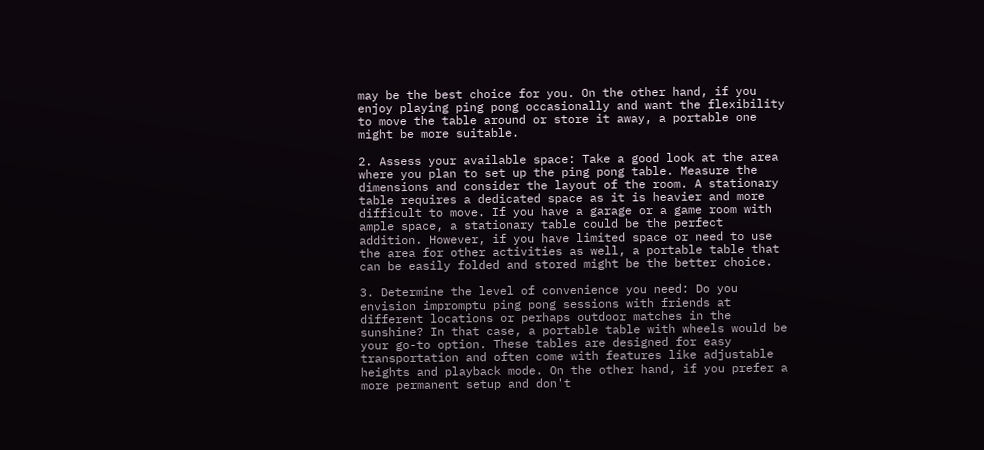may be the best choice for you. On the other hand, if you enjoy playing ping pong occasionally and want the flexibility to move the table around or store it away, a portable one might be more suitable.

2. Assess your available space: Take a good look at the area where you plan to set up the ping pong table. Measure the dimensions and consider the layout of the room. A stationary table requires a dedicated space as it is heavier and more difficult to move. If you have a garage or a game room with ample space, a stationary table could be the perfect addition. However, if you have limited space or need to use the area for other activities as well, a portable table that can be easily folded and stored might be the better choice.

3. Determine the level of convenience you need: Do you envision impromptu ping pong sessions with friends at different locations or perhaps outdoor matches in the sunshine? In that case, a portable table with wheels would be your go-to option. These tables are designed for easy transportation and often come with features like adjustable heights and playback mode. On the other hand, if you prefer a more permanent setup and don't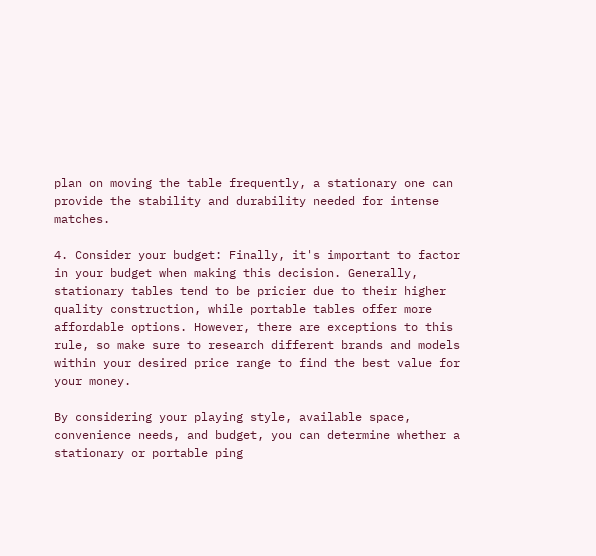plan on moving the table frequently, a stationary one can provide the stability and durability needed for intense matches.

4. Consider your budget: Finally, it's important to factor in your budget when making this decision. Generally, stationary tables tend to be pricier due to their higher quality construction, while portable tables offer more affordable options. However, there are exceptions to this rule, so make sure to research different brands and models within your desired price range to find the best value for your money.

By considering your playing style, available space, convenience needs, and budget, you can determine whether a stationary or portable ping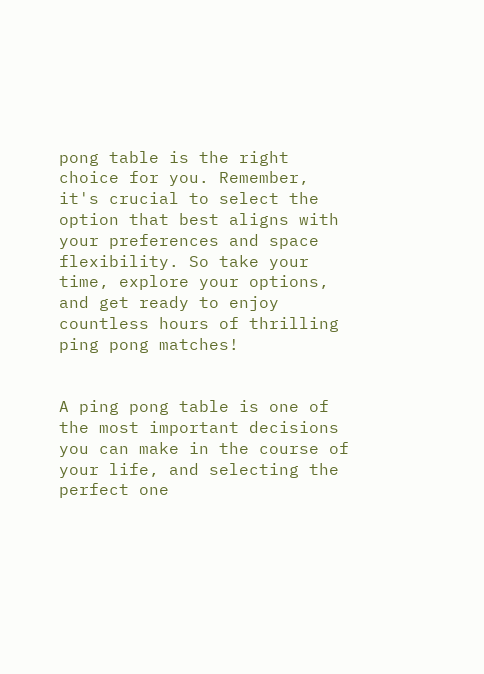pong table is the right choice for you. Remember, it's crucial to select the option that best aligns with your preferences and space flexibility. So take your time, explore your options, and get ready to enjoy countless hours of thrilling ping pong matches!


A ping pong table is one of the most important decisions you can make in the course of your life, and selecting the perfect one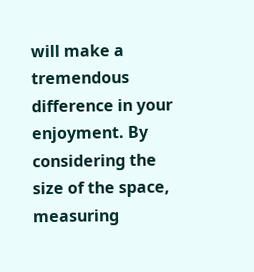will make a tremendous difference in your enjoyment. By considering the size of the space, measuring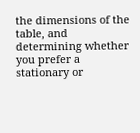the dimensions of the table, and determining whether you prefer a stationary or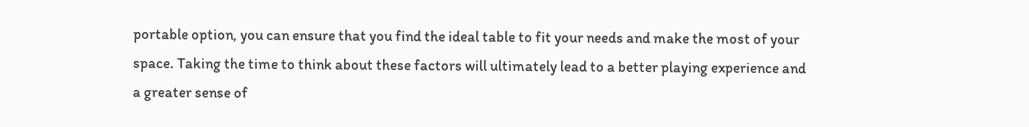portable option, you can ensure that you find the ideal table to fit your needs and make the most of your space. Taking the time to think about these factors will ultimately lead to a better playing experience and a greater sense of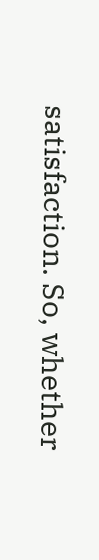satisfaction. So, whether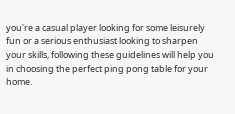you're a casual player looking for some leisurely fun or a serious enthusiast looking to sharpen your skills, following these guidelines will help you in choosing the perfect ping pong table for your home.